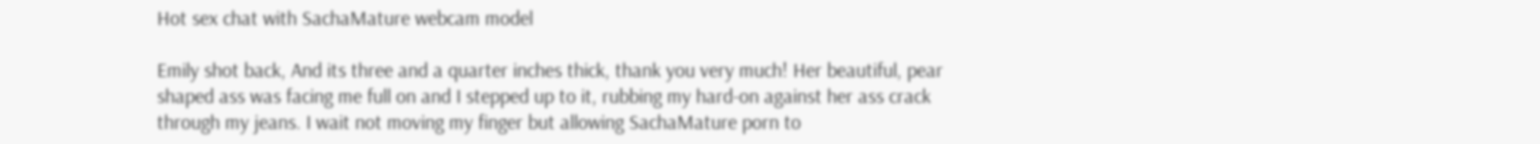Hot sex chat with SachaMature webcam model

Emily shot back, And its three and a quarter inches thick, thank you very much! Her beautiful, pear shaped ass was facing me full on and I stepped up to it, rubbing my hard-on against her ass crack through my jeans. I wait not moving my finger but allowing SachaMature porn to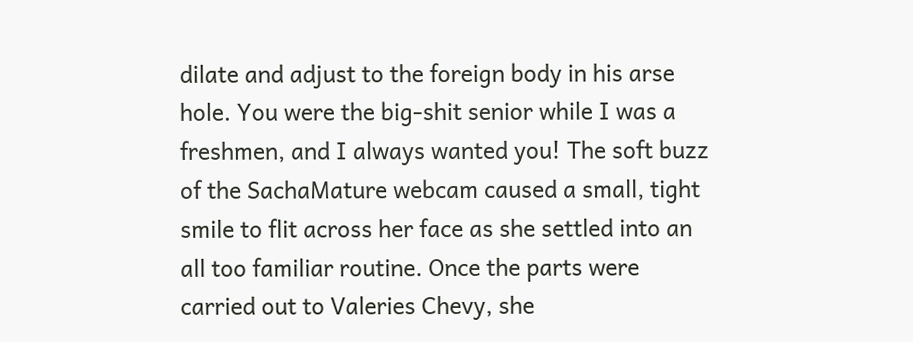dilate and adjust to the foreign body in his arse hole. You were the big-shit senior while I was a freshmen, and I always wanted you! The soft buzz of the SachaMature webcam caused a small, tight smile to flit across her face as she settled into an all too familiar routine. Once the parts were carried out to Valeries Chevy, she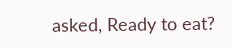asked, Ready to eat?